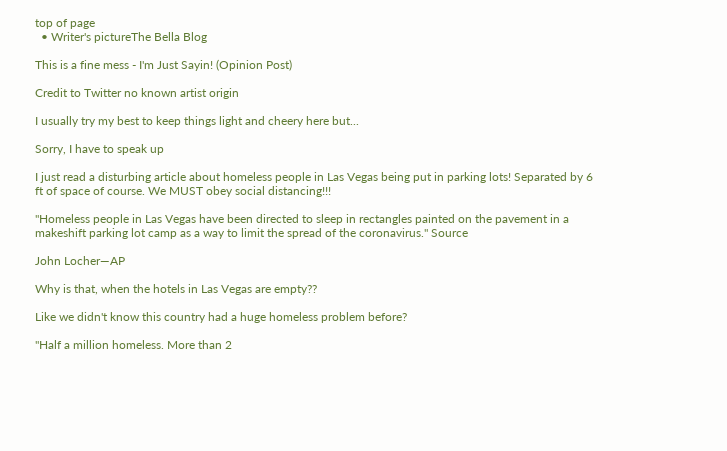top of page
  • Writer's pictureThe Bella Blog

This is a fine mess - I'm Just Sayin! (Opinion Post)

Credit to Twitter no known artist origin

I usually try my best to keep things light and cheery here but...

Sorry, I have to speak up

I just read a disturbing article about homeless people in Las Vegas being put in parking lots! Separated by 6 ft of space of course. We MUST obey social distancing!!!

"Homeless people in Las Vegas have been directed to sleep in rectangles painted on the pavement in a makeshift parking lot camp as a way to limit the spread of the coronavirus." Source

John Locher—AP

Why is that, when the hotels in Las Vegas are empty??

Like we didn't know this country had a huge homeless problem before?

"Half a million homeless. More than 2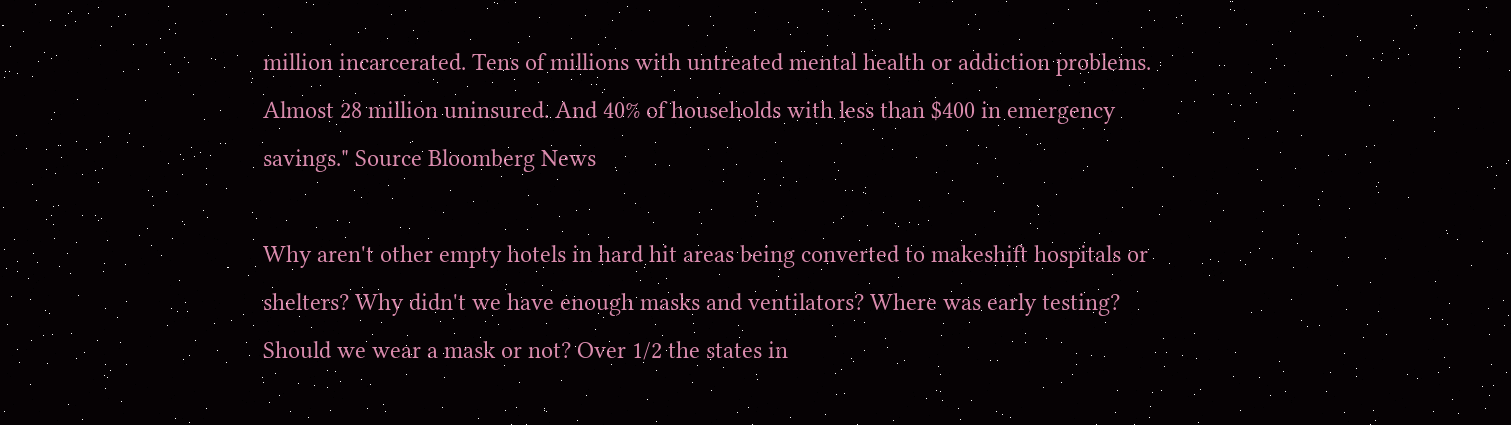million incarcerated. Tens of millions with untreated mental health or addiction problems. Almost 28 million uninsured. And 40% of households with less than $400 in emergency savings." Source Bloomberg News

Why aren't other empty hotels in hard hit areas being converted to makeshift hospitals or shelters? Why didn't we have enough masks and ventilators? Where was early testing? Should we wear a mask or not? Over 1/2 the states in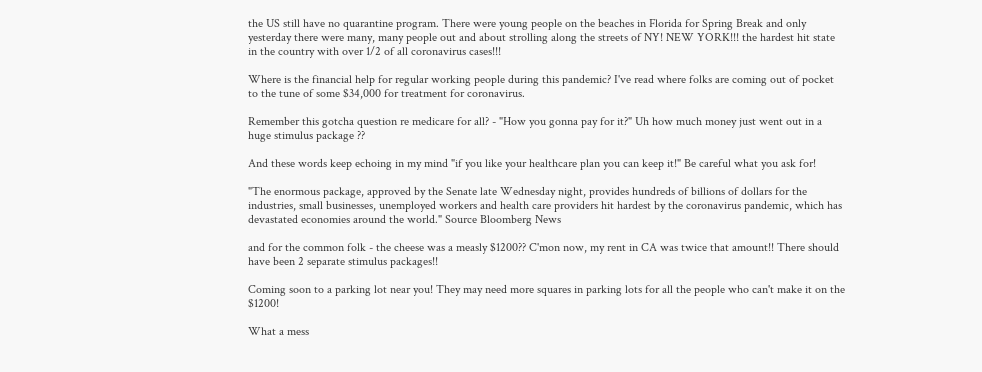the US still have no quarantine program. There were young people on the beaches in Florida for Spring Break and only yesterday there were many, many people out and about strolling along the streets of NY! NEW YORK!!! the hardest hit state in the country with over 1/2 of all coronavirus cases!!!

Where is the financial help for regular working people during this pandemic? I've read where folks are coming out of pocket to the tune of some $34,000 for treatment for coronavirus.

Remember this gotcha question re medicare for all? - "How you gonna pay for it?" Uh how much money just went out in a huge stimulus package ??

And these words keep echoing in my mind "if you like your healthcare plan you can keep it!" Be careful what you ask for!

"The enormous package, approved by the Senate late Wednesday night, provides hundreds of billions of dollars for the industries, small businesses, unemployed workers and health care providers hit hardest by the coronavirus pandemic, which has devastated economies around the world." Source Bloomberg News

and for the common folk - the cheese was a measly $1200?? C'mon now, my rent in CA was twice that amount!! There should have been 2 separate stimulus packages!!

Coming soon to a parking lot near you! They may need more squares in parking lots for all the people who can't make it on the $1200!

What a mess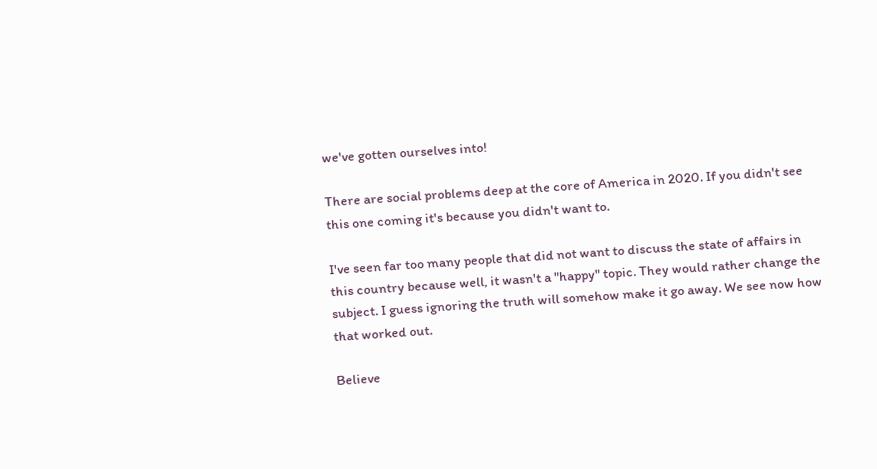we've gotten ourselves into!

There are social problems deep at the core of America in 2020. If you didn't see this one coming it's because you didn't want to.

I've seen far too many people that did not want to discuss the state of affairs in this country because well, it wasn't a "happy" topic. They would rather change the subject. I guess ignoring the truth will somehow make it go away. We see now how that worked out.

Believe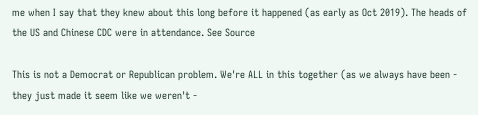me when I say that they knew about this long before it happened (as early as Oct 2019). The heads of the US and Chinese CDC were in attendance. See Source

This is not a Democrat or Republican problem. We're ALL in this together (as we always have been - they just made it seem like we weren't -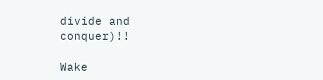divide and conquer)!!

Wake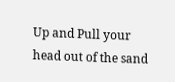Up and Pull your head out of the sand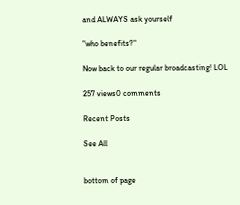and ALWAYS ask yourself

"who benefits?"

Now back to our regular broadcasting! LOL

257 views0 comments

Recent Posts

See All


bottom of page